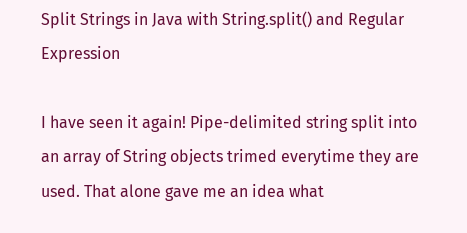Split Strings in Java with String.split() and Regular Expression

I have seen it again! Pipe-delimited string split into an array of String objects trimed everytime they are used. That alone gave me an idea what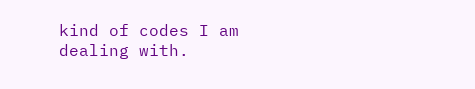kind of codes I am dealing with.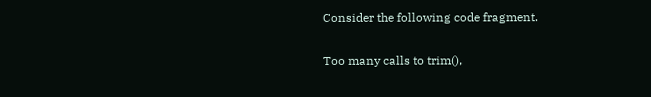Consider the following code fragment.

Too many calls to trim(),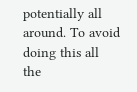potentially all around. To avoid doing this all the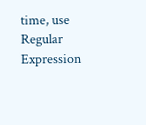time, use Regular Expression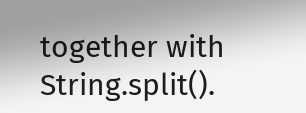together with String.split().